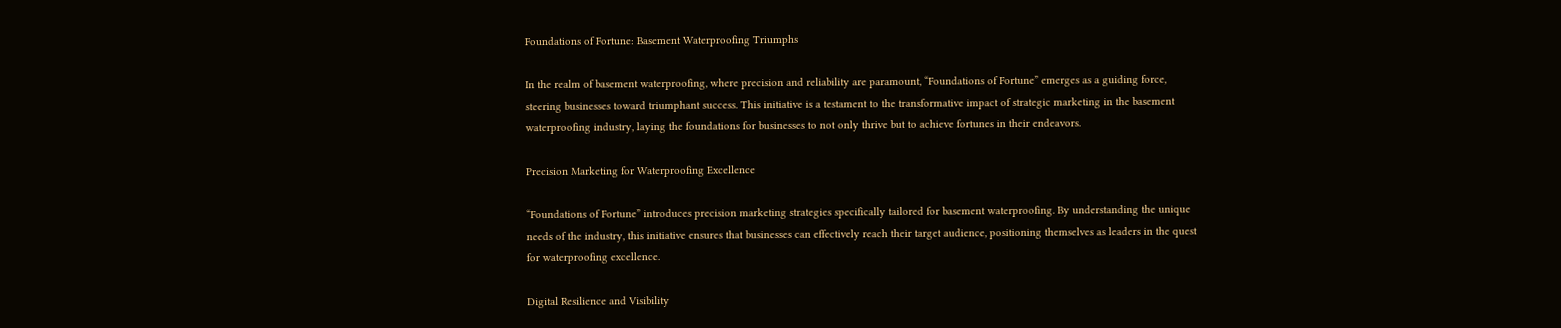Foundations of Fortune: Basement Waterproofing Triumphs

In the realm of basement waterproofing, where precision and reliability are paramount, “Foundations of Fortune” emerges as a guiding force, steering businesses toward triumphant success. This initiative is a testament to the transformative impact of strategic marketing in the basement waterproofing industry, laying the foundations for businesses to not only thrive but to achieve fortunes in their endeavors.

Precision Marketing for Waterproofing Excellence

“Foundations of Fortune” introduces precision marketing strategies specifically tailored for basement waterproofing. By understanding the unique needs of the industry, this initiative ensures that businesses can effectively reach their target audience, positioning themselves as leaders in the quest for waterproofing excellence.

Digital Resilience and Visibility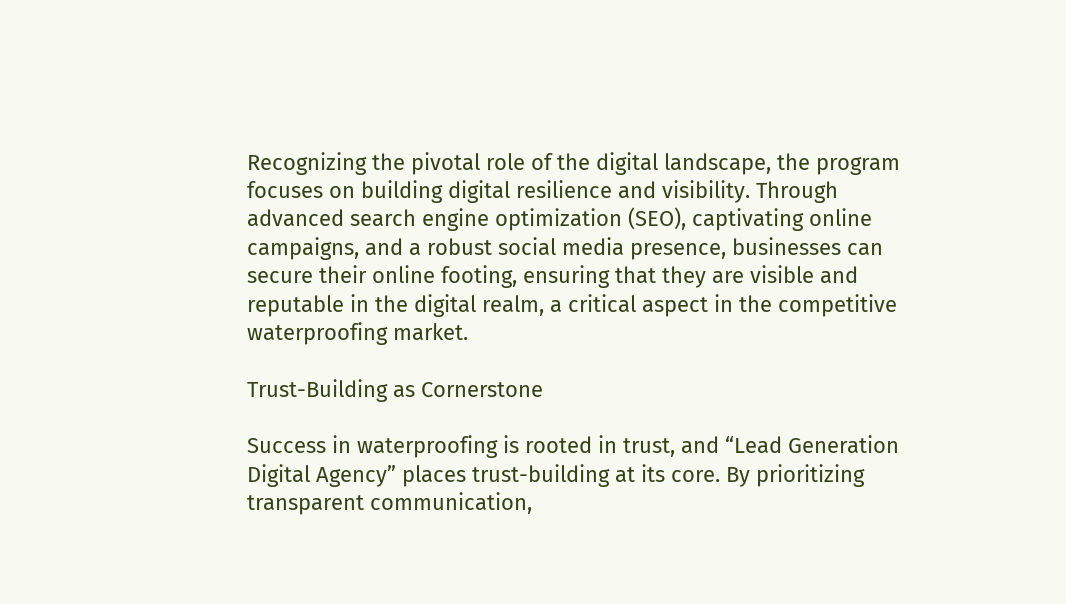Recognizing the pivotal role of the digital landscape, the program focuses on building digital resilience and visibility. Through advanced search engine optimization (SEO), captivating online campaigns, and a robust social media presence, businesses can secure their online footing, ensuring that they are visible and reputable in the digital realm, a critical aspect in the competitive waterproofing market.

Trust-Building as Cornerstone

Success in waterproofing is rooted in trust, and “Lead Generation Digital Agency” places trust-building at its core. By prioritizing transparent communication,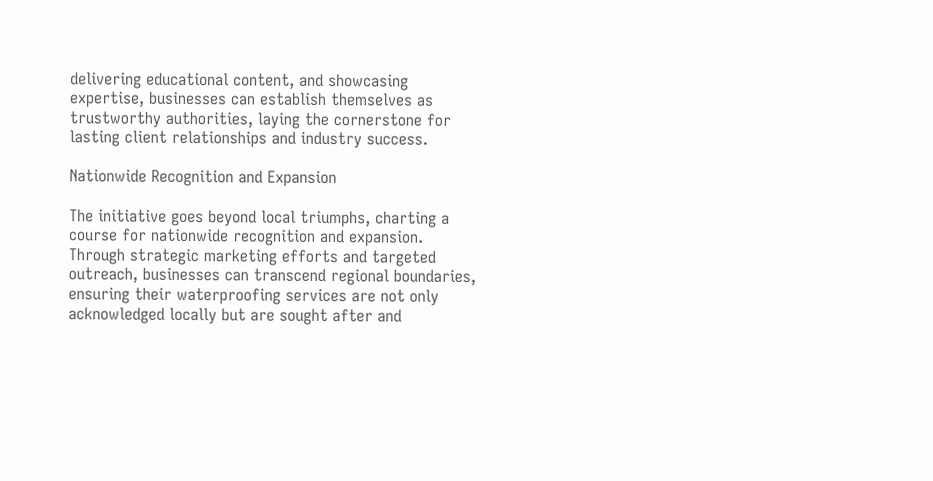delivering educational content, and showcasing expertise, businesses can establish themselves as trustworthy authorities, laying the cornerstone for lasting client relationships and industry success.

Nationwide Recognition and Expansion

The initiative goes beyond local triumphs, charting a course for nationwide recognition and expansion. Through strategic marketing efforts and targeted outreach, businesses can transcend regional boundaries, ensuring their waterproofing services are not only acknowledged locally but are sought after and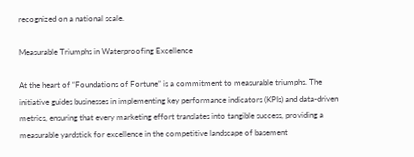recognized on a national scale.

Measurable Triumphs in Waterproofing Excellence

At the heart of “Foundations of Fortune” is a commitment to measurable triumphs. The initiative guides businesses in implementing key performance indicators (KPIs) and data-driven metrics, ensuring that every marketing effort translates into tangible success, providing a measurable yardstick for excellence in the competitive landscape of basement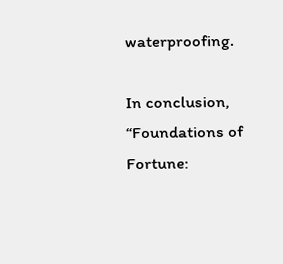waterproofing.

In conclusion, “Foundations of Fortune: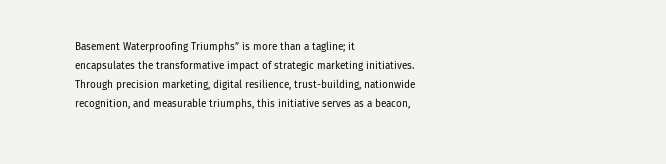Basement Waterproofing Triumphs” is more than a tagline; it encapsulates the transformative impact of strategic marketing initiatives. Through precision marketing, digital resilience, trust-building, nationwide recognition, and measurable triumphs, this initiative serves as a beacon,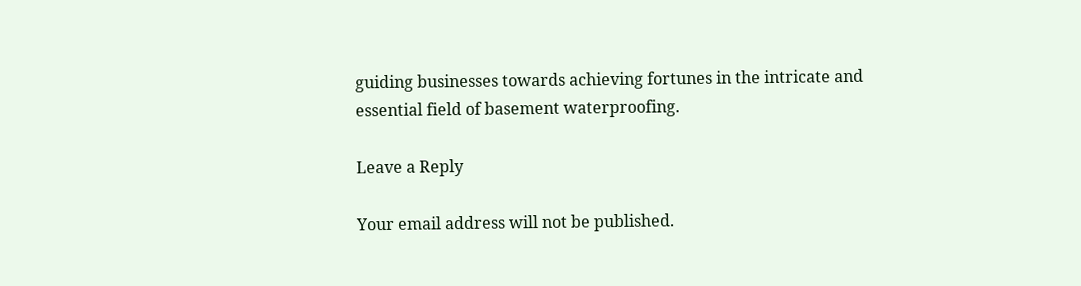guiding businesses towards achieving fortunes in the intricate and essential field of basement waterproofing.

Leave a Reply

Your email address will not be published.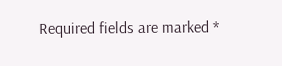Required fields are marked *